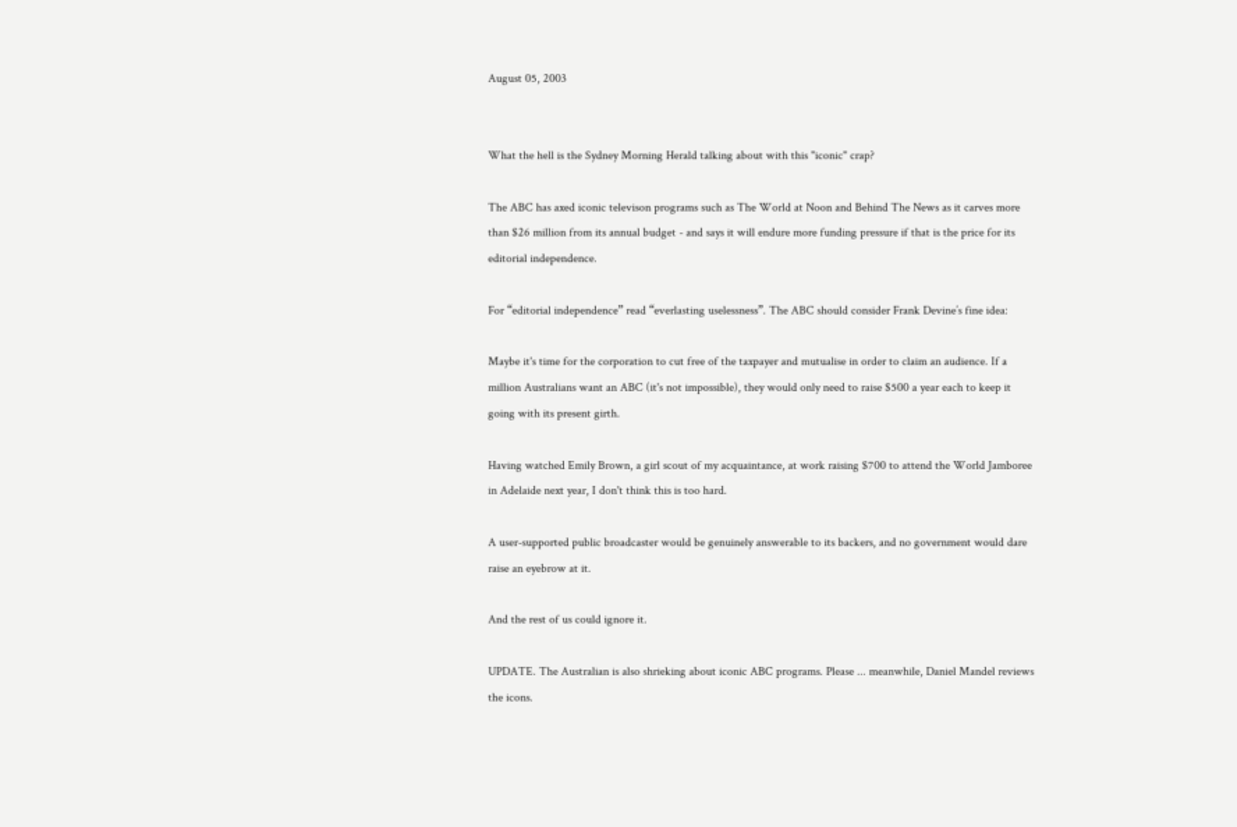August 05, 2003


What the hell is the Sydney Morning Herald talking about with this "iconic" crap?

The ABC has axed iconic televison programs such as The World at Noon and Behind The News as it carves more than $26 million from its annual budget - and says it will endure more funding pressure if that is the price for its editorial independence.

For “editorial independence” read “everlasting uselessness”. The ABC should consider Frank Devine’s fine idea:

Maybe it's time for the corporation to cut free of the taxpayer and mutualise in order to claim an audience. If a million Australians want an ABC (it's not impossible), they would only need to raise $500 a year each to keep it going with its present girth.

Having watched Emily Brown, a girl scout of my acquaintance, at work raising $700 to attend the World Jamboree in Adelaide next year, I don't think this is too hard.

A user-supported public broadcaster would be genuinely answerable to its backers, and no government would dare raise an eyebrow at it.

And the rest of us could ignore it.

UPDATE. The Australian is also shrieking about iconic ABC programs. Please ... meanwhile, Daniel Mandel reviews the icons.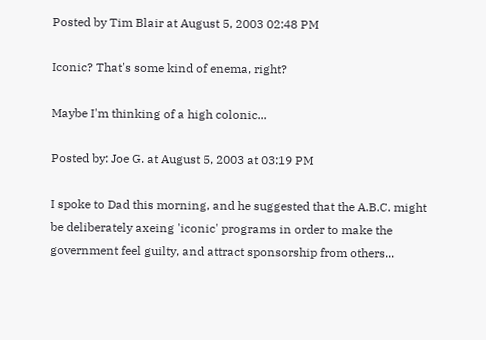Posted by Tim Blair at August 5, 2003 02:48 PM

Iconic? That's some kind of enema, right?

Maybe I'm thinking of a high colonic...

Posted by: Joe G. at August 5, 2003 at 03:19 PM

I spoke to Dad this morning, and he suggested that the A.B.C. might be deliberately axeing 'iconic' programs in order to make the government feel guilty, and attract sponsorship from others...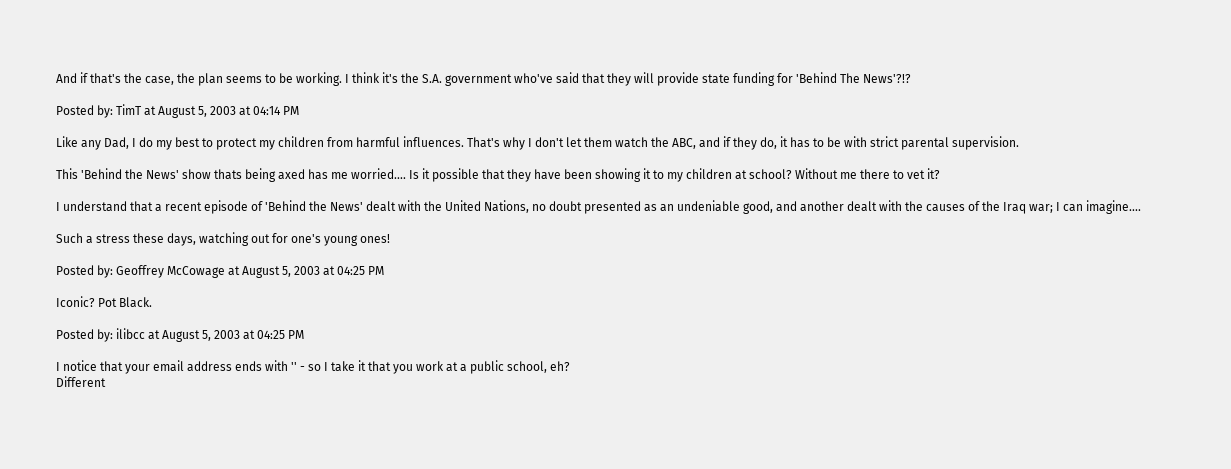And if that's the case, the plan seems to be working. I think it's the S.A. government who've said that they will provide state funding for 'Behind The News'?!?

Posted by: TimT at August 5, 2003 at 04:14 PM

Like any Dad, I do my best to protect my children from harmful influences. That's why I don't let them watch the ABC, and if they do, it has to be with strict parental supervision.

This 'Behind the News' show thats being axed has me worried.... Is it possible that they have been showing it to my children at school? Without me there to vet it?

I understand that a recent episode of 'Behind the News' dealt with the United Nations, no doubt presented as an undeniable good, and another dealt with the causes of the Iraq war; I can imagine....

Such a stress these days, watching out for one's young ones!

Posted by: Geoffrey McCowage at August 5, 2003 at 04:25 PM

Iconic? Pot Black.

Posted by: ilibcc at August 5, 2003 at 04:25 PM

I notice that your email address ends with '' - so I take it that you work at a public school, eh?
Different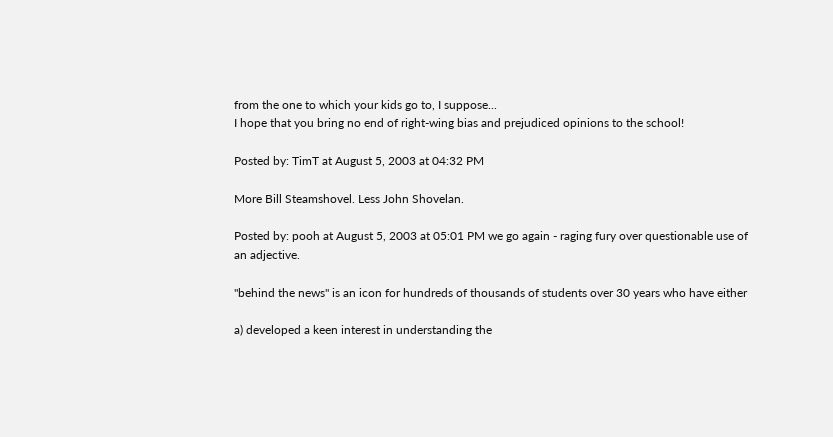from the one to which your kids go to, I suppose...
I hope that you bring no end of right-wing bias and prejudiced opinions to the school!

Posted by: TimT at August 5, 2003 at 04:32 PM

More Bill Steamshovel. Less John Shovelan.

Posted by: pooh at August 5, 2003 at 05:01 PM we go again - raging fury over questionable use of an adjective.

"behind the news" is an icon for hundreds of thousands of students over 30 years who have either

a) developed a keen interest in understanding the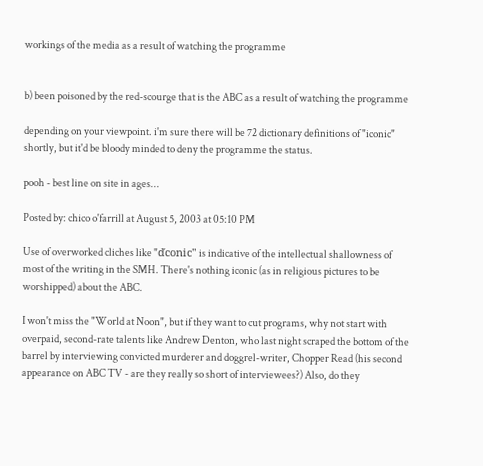workings of the media as a result of watching the programme


b) been poisoned by the red-scourge that is the ABC as a result of watching the programme

depending on your viewpoint. i'm sure there will be 72 dictionary definitions of "iconic" shortly, but it'd be bloody minded to deny the programme the status.

pooh - best line on site in ages...

Posted by: chico o'farrill at August 5, 2003 at 05:10 PM

Use of overworked cliches like "ďconic" is indicative of the intellectual shallowness of most of the writing in the SMH. There's nothing iconic (as in religious pictures to be worshipped) about the ABC.

I won't miss the "World at Noon", but if they want to cut programs, why not start with overpaid, second-rate talents like Andrew Denton, who last night scraped the bottom of the barrel by interviewing convicted murderer and doggrel-writer, Chopper Read (his second appearance on ABC TV - are they really so short of interviewees?) Also, do they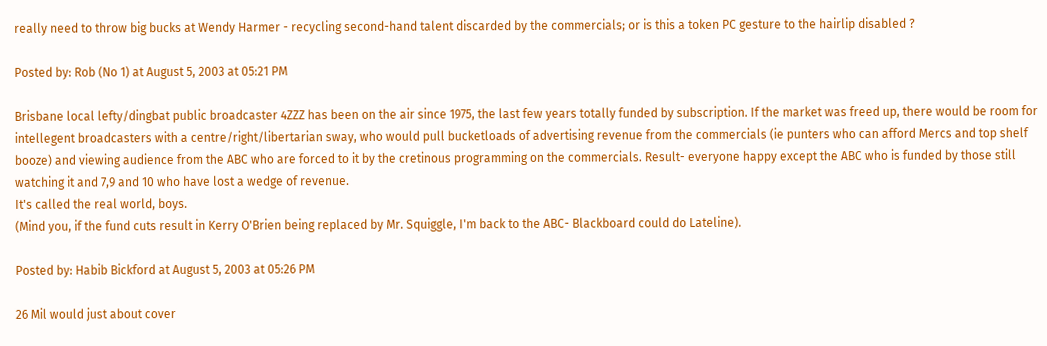really need to throw big bucks at Wendy Harmer - recycling second-hand talent discarded by the commercials; or is this a token PC gesture to the hairlip disabled ?

Posted by: Rob (No 1) at August 5, 2003 at 05:21 PM

Brisbane local lefty/dingbat public broadcaster 4ZZZ has been on the air since 1975, the last few years totally funded by subscription. If the market was freed up, there would be room for intellegent broadcasters with a centre/right/libertarian sway, who would pull bucketloads of advertising revenue from the commercials (ie punters who can afford Mercs and top shelf booze) and viewing audience from the ABC who are forced to it by the cretinous programming on the commercials. Result- everyone happy except the ABC who is funded by those still watching it and 7,9 and 10 who have lost a wedge of revenue.
It's called the real world, boys.
(Mind you, if the fund cuts result in Kerry O'Brien being replaced by Mr. Squiggle, I'm back to the ABC- Blackboard could do Lateline).

Posted by: Habib Bickford at August 5, 2003 at 05:26 PM

26 Mil would just about cover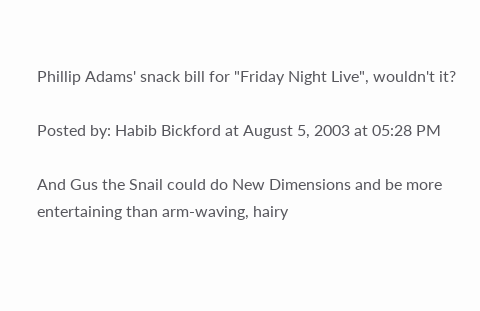Phillip Adams' snack bill for "Friday Night Live", wouldn't it?

Posted by: Habib Bickford at August 5, 2003 at 05:28 PM

And Gus the Snail could do New Dimensions and be more entertaining than arm-waving, hairy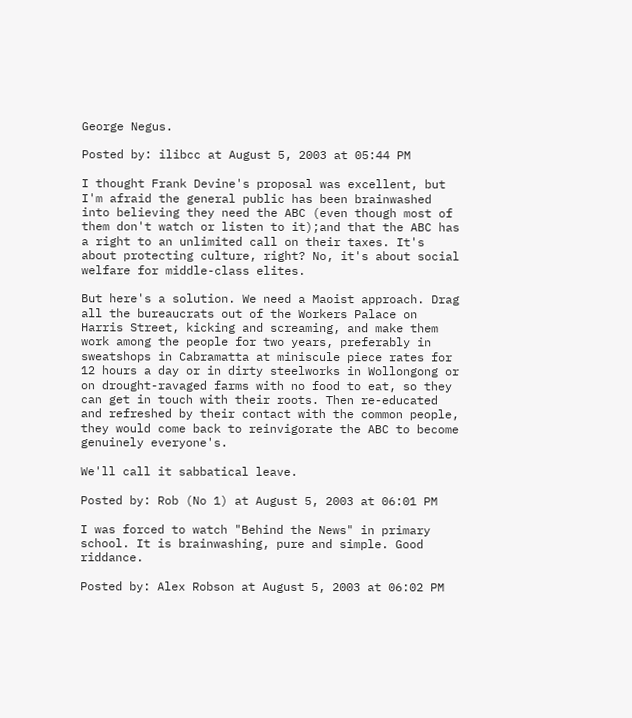George Negus.

Posted by: ilibcc at August 5, 2003 at 05:44 PM

I thought Frank Devine's proposal was excellent, but I'm afraid the general public has been brainwashed into believing they need the ABC (even though most of them don't watch or listen to it);and that the ABC has a right to an unlimited call on their taxes. It's about protecting culture, right? No, it's about social welfare for middle-class elites.

But here's a solution. We need a Maoist approach. Drag all the bureaucrats out of the Workers Palace on Harris Street, kicking and screaming, and make them work among the people for two years, preferably in sweatshops in Cabramatta at miniscule piece rates for 12 hours a day or in dirty steelworks in Wollongong or on drought-ravaged farms with no food to eat, so they can get in touch with their roots. Then re-educated and refreshed by their contact with the common people, they would come back to reinvigorate the ABC to become genuinely everyone's.

We'll call it sabbatical leave.

Posted by: Rob (No 1) at August 5, 2003 at 06:01 PM

I was forced to watch "Behind the News" in primary school. It is brainwashing, pure and simple. Good riddance.

Posted by: Alex Robson at August 5, 2003 at 06:02 PM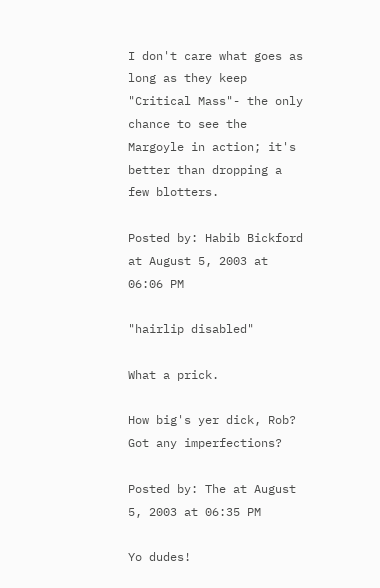I don't care what goes as long as they keep "Critical Mass"- the only chance to see the Margoyle in action; it's better than dropping a few blotters.

Posted by: Habib Bickford at August 5, 2003 at 06:06 PM

"hairlip disabled"

What a prick.

How big's yer dick, Rob? Got any imperfections?

Posted by: The at August 5, 2003 at 06:35 PM

Yo dudes!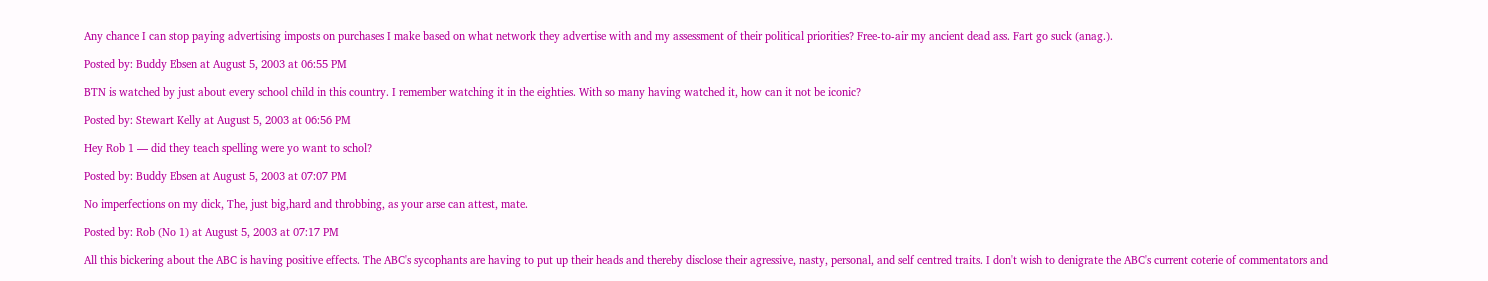Any chance I can stop paying advertising imposts on purchases I make based on what network they advertise with and my assessment of their political priorities? Free-to-air my ancient dead ass. Fart go suck (anag.).

Posted by: Buddy Ebsen at August 5, 2003 at 06:55 PM

BTN is watched by just about every school child in this country. I remember watching it in the eighties. With so many having watched it, how can it not be iconic?

Posted by: Stewart Kelly at August 5, 2003 at 06:56 PM

Hey Rob 1 — did they teach spelling were yo want to schol?

Posted by: Buddy Ebsen at August 5, 2003 at 07:07 PM

No imperfections on my dick, The, just big,hard and throbbing, as your arse can attest, mate.

Posted by: Rob (No 1) at August 5, 2003 at 07:17 PM

All this bickering about the ABC is having positive effects. The ABC's sycophants are having to put up their heads and thereby disclose their agressive, nasty, personal, and self centred traits. I don't wish to denigrate the ABC's current coterie of commentators and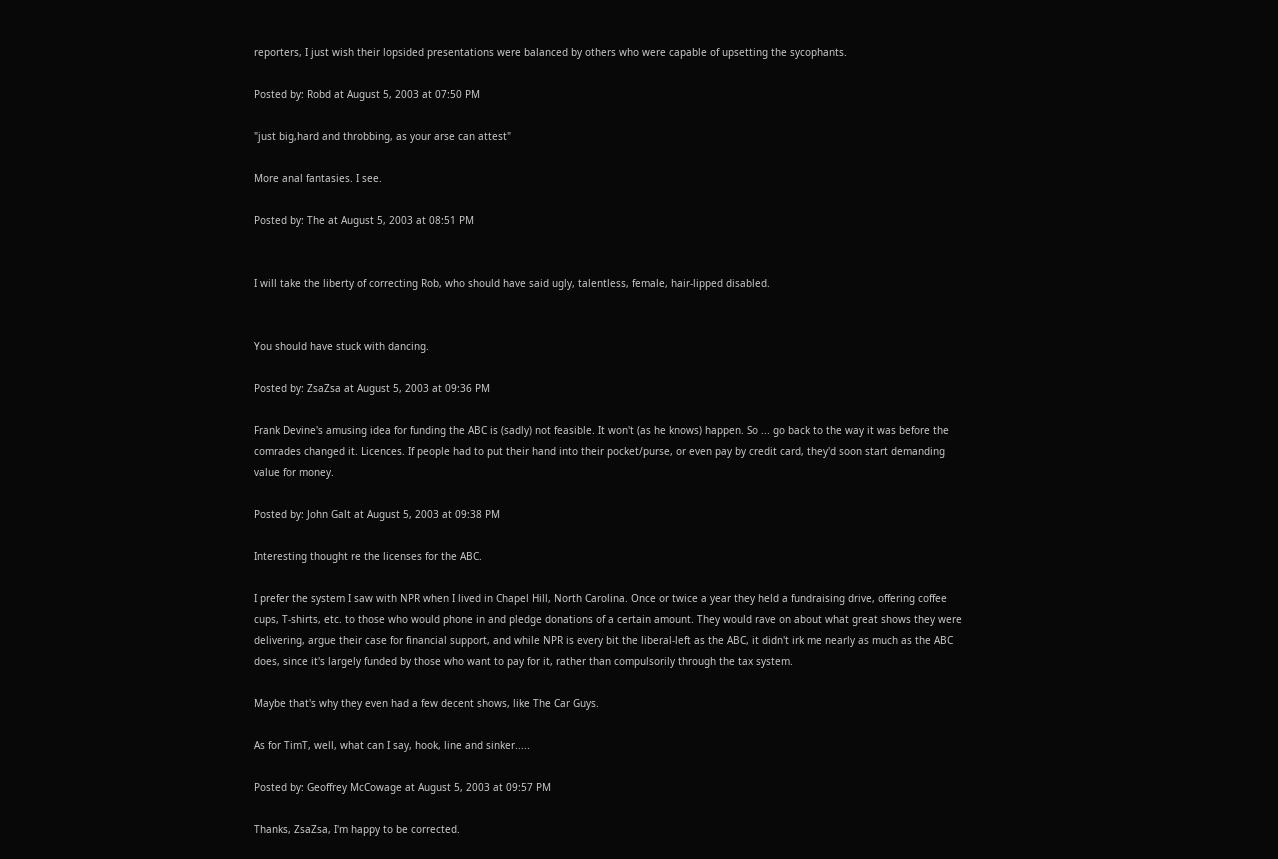reporters, I just wish their lopsided presentations were balanced by others who were capable of upsetting the sycophants.

Posted by: Robd at August 5, 2003 at 07:50 PM

"just big,hard and throbbing, as your arse can attest"

More anal fantasies. I see.

Posted by: The at August 5, 2003 at 08:51 PM


I will take the liberty of correcting Rob, who should have said ugly, talentless, female, hair-lipped disabled.


You should have stuck with dancing.

Posted by: ZsaZsa at August 5, 2003 at 09:36 PM

Frank Devine's amusing idea for funding the ABC is (sadly) not feasible. It won't (as he knows) happen. So ... go back to the way it was before the comrades changed it. Licences. If people had to put their hand into their pocket/purse, or even pay by credit card, they'd soon start demanding value for money.

Posted by: John Galt at August 5, 2003 at 09:38 PM

Interesting thought re the licenses for the ABC.

I prefer the system I saw with NPR when I lived in Chapel Hill, North Carolina. Once or twice a year they held a fundraising drive, offering coffee cups, T-shirts, etc. to those who would phone in and pledge donations of a certain amount. They would rave on about what great shows they were delivering, argue their case for financial support, and while NPR is every bit the liberal-left as the ABC, it didn't irk me nearly as much as the ABC does, since it's largely funded by those who want to pay for it, rather than compulsorily through the tax system.

Maybe that's why they even had a few decent shows, like The Car Guys.

As for TimT, well, what can I say, hook, line and sinker.....

Posted by: Geoffrey McCowage at August 5, 2003 at 09:57 PM

Thanks, ZsaZsa, I'm happy to be corrected.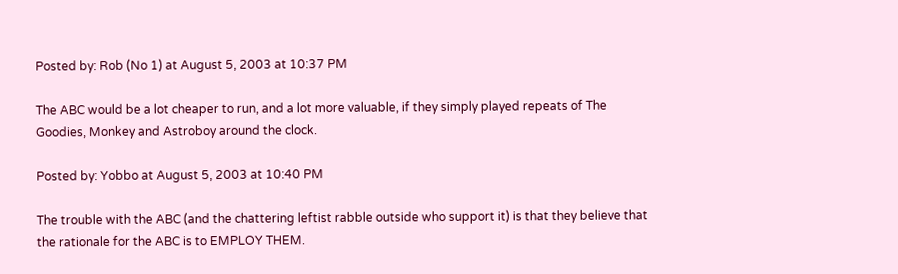Posted by: Rob (No 1) at August 5, 2003 at 10:37 PM

The ABC would be a lot cheaper to run, and a lot more valuable, if they simply played repeats of The Goodies, Monkey and Astroboy around the clock.

Posted by: Yobbo at August 5, 2003 at 10:40 PM

The trouble with the ABC (and the chattering leftist rabble outside who support it) is that they believe that the rationale for the ABC is to EMPLOY THEM.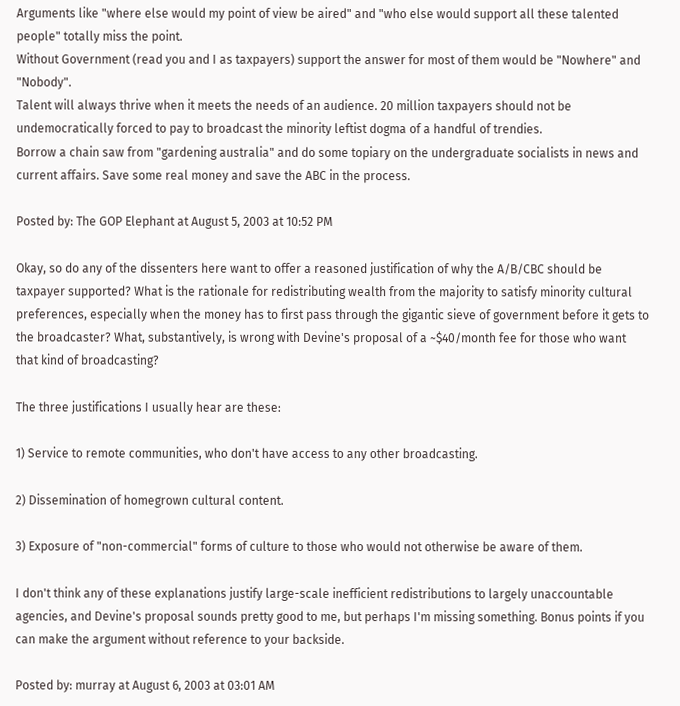Arguments like "where else would my point of view be aired" and "who else would support all these talented people" totally miss the point.
Without Government (read you and I as taxpayers) support the answer for most of them would be "Nowhere" and "Nobody".
Talent will always thrive when it meets the needs of an audience. 20 million taxpayers should not be undemocratically forced to pay to broadcast the minority leftist dogma of a handful of trendies.
Borrow a chain saw from "gardening australia" and do some topiary on the undergraduate socialists in news and current affairs. Save some real money and save the ABC in the process.

Posted by: The GOP Elephant at August 5, 2003 at 10:52 PM

Okay, so do any of the dissenters here want to offer a reasoned justification of why the A/B/CBC should be taxpayer supported? What is the rationale for redistributing wealth from the majority to satisfy minority cultural preferences, especially when the money has to first pass through the gigantic sieve of government before it gets to the broadcaster? What, substantively, is wrong with Devine's proposal of a ~$40/month fee for those who want that kind of broadcasting?

The three justifications I usually hear are these:

1) Service to remote communities, who don't have access to any other broadcasting.

2) Dissemination of homegrown cultural content.

3) Exposure of "non-commercial" forms of culture to those who would not otherwise be aware of them.

I don't think any of these explanations justify large-scale inefficient redistributions to largely unaccountable agencies, and Devine's proposal sounds pretty good to me, but perhaps I'm missing something. Bonus points if you can make the argument without reference to your backside.

Posted by: murray at August 6, 2003 at 03:01 AM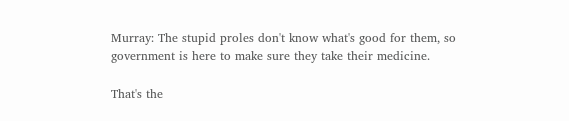Murray: The stupid proles don't know what's good for them, so government is here to make sure they take their medicine.

That's the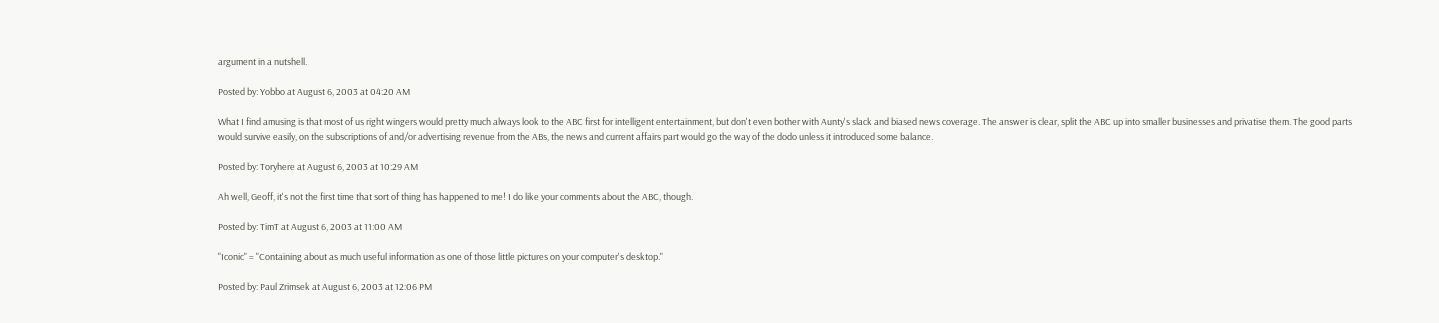argument in a nutshell.

Posted by: Yobbo at August 6, 2003 at 04:20 AM

What I find amusing is that most of us right wingers would pretty much always look to the ABC first for intelligent entertainment, but don't even bother with Aunty's slack and biased news coverage. The answer is clear, split the ABC up into smaller businesses and privatise them. The good parts would survive easily, on the subscriptions of and/or advertising revenue from the ABs, the news and current affairs part would go the way of the dodo unless it introduced some balance.

Posted by: Toryhere at August 6, 2003 at 10:29 AM

Ah well, Geoff, it's not the first time that sort of thing has happened to me! I do like your comments about the ABC, though.

Posted by: TimT at August 6, 2003 at 11:00 AM

"Iconic" = "Containing about as much useful information as one of those little pictures on your computer's desktop."

Posted by: Paul Zrimsek at August 6, 2003 at 12:06 PM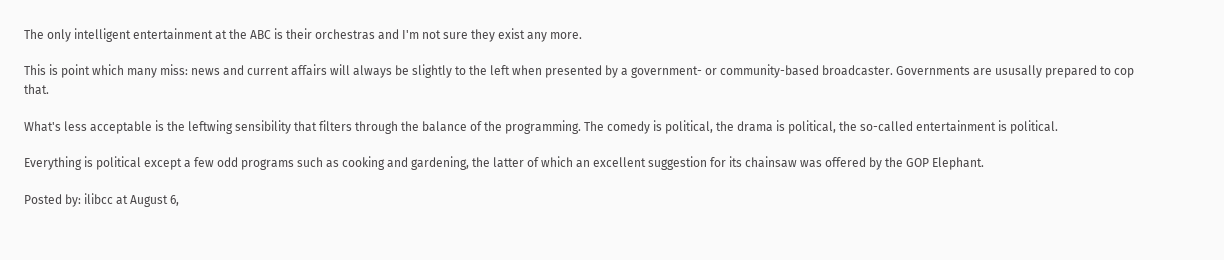The only intelligent entertainment at the ABC is their orchestras and I'm not sure they exist any more.

This is point which many miss: news and current affairs will always be slightly to the left when presented by a government- or community-based broadcaster. Governments are ususally prepared to cop that.

What's less acceptable is the leftwing sensibility that filters through the balance of the programming. The comedy is political, the drama is political, the so-called entertainment is political.

Everything is political except a few odd programs such as cooking and gardening, the latter of which an excellent suggestion for its chainsaw was offered by the GOP Elephant.

Posted by: ilibcc at August 6,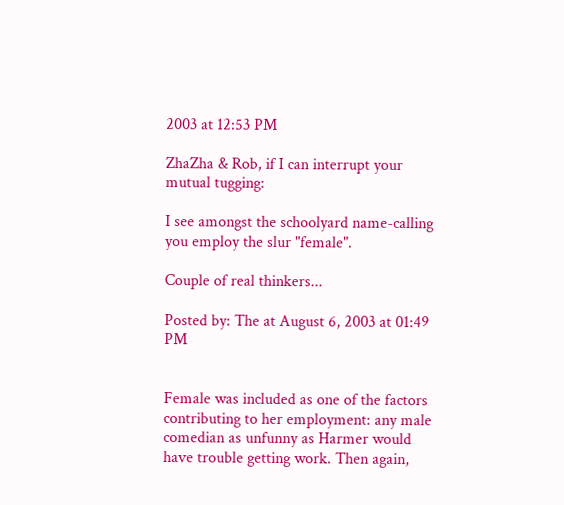2003 at 12:53 PM

ZhaZha & Rob, if I can interrupt your mutual tugging:

I see amongst the schoolyard name-calling you employ the slur "female".

Couple of real thinkers...

Posted by: The at August 6, 2003 at 01:49 PM


Female was included as one of the factors contributing to her employment: any male comedian as unfunny as Harmer would have trouble getting work. Then again,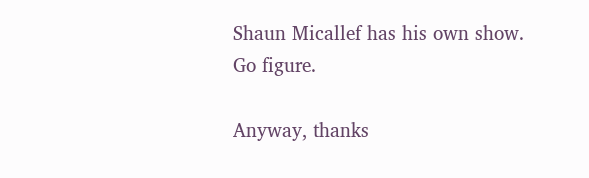Shaun Micallef has his own show. Go figure.

Anyway, thanks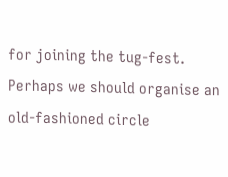for joining the tug-fest. Perhaps we should organise an old-fashioned circle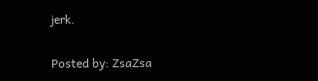jerk.

Posted by: ZsaZsa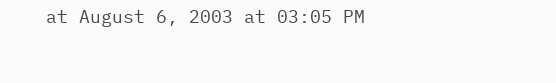at August 6, 2003 at 03:05 PM